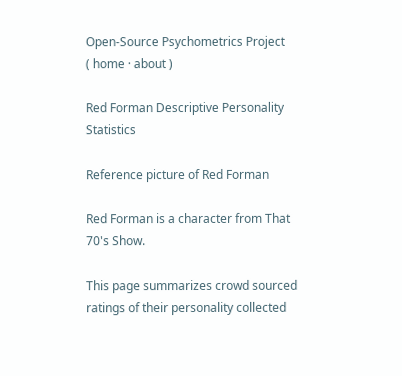Open-Source Psychometrics Project
( home · about )

Red Forman Descriptive Personality Statistics

Reference picture of Red Forman

Red Forman is a character from That 70's Show.

This page summarizes crowd sourced ratings of their personality collected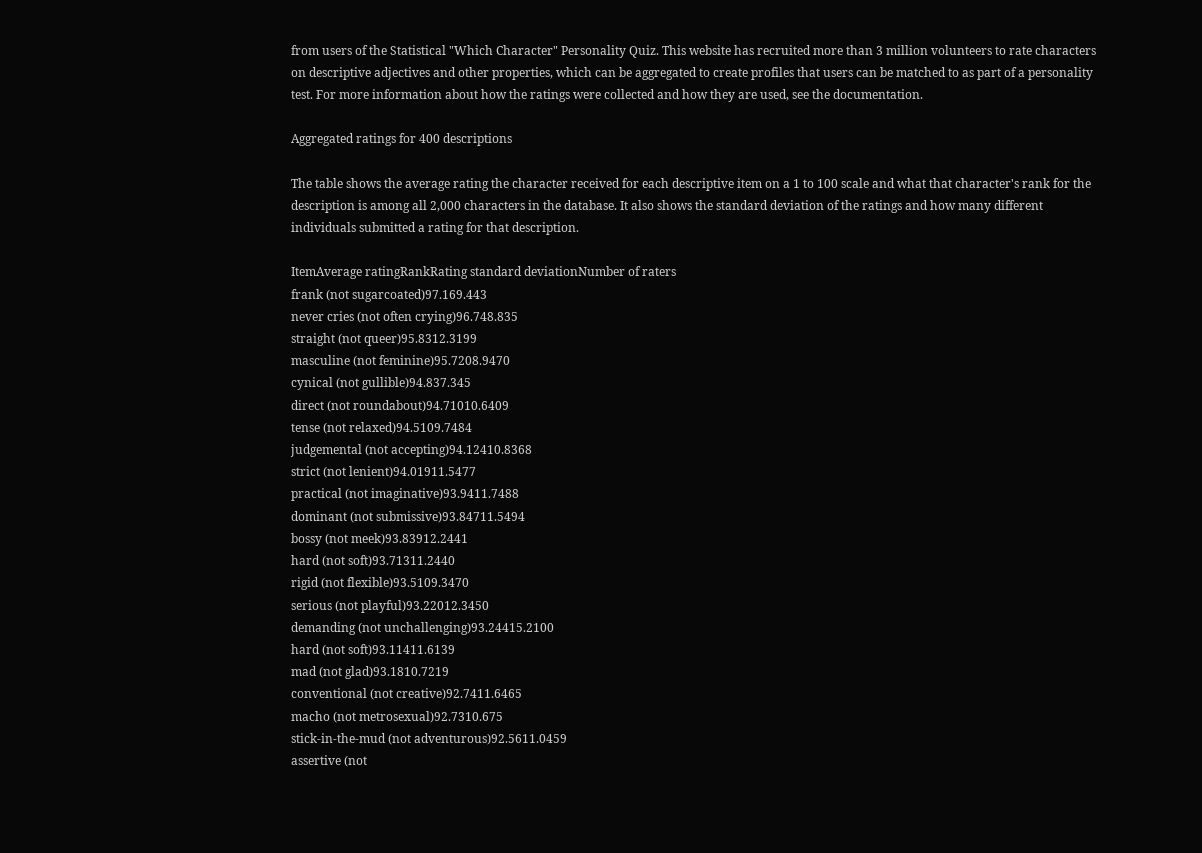from users of the Statistical "Which Character" Personality Quiz. This website has recruited more than 3 million volunteers to rate characters on descriptive adjectives and other properties, which can be aggregated to create profiles that users can be matched to as part of a personality test. For more information about how the ratings were collected and how they are used, see the documentation.

Aggregated ratings for 400 descriptions

The table shows the average rating the character received for each descriptive item on a 1 to 100 scale and what that character's rank for the description is among all 2,000 characters in the database. It also shows the standard deviation of the ratings and how many different individuals submitted a rating for that description.

ItemAverage ratingRankRating standard deviationNumber of raters
frank (not sugarcoated)97.169.443
never cries (not often crying)96.748.835
straight (not queer)95.8312.3199
masculine (not feminine)95.7208.9470
cynical (not gullible)94.837.345
direct (not roundabout)94.71010.6409
tense (not relaxed)94.5109.7484
judgemental (not accepting)94.12410.8368
strict (not lenient)94.01911.5477
practical (not imaginative)93.9411.7488
dominant (not submissive)93.84711.5494
bossy (not meek)93.83912.2441
hard (not soft)93.71311.2440
rigid (not flexible)93.5109.3470
serious (not playful)93.22012.3450
demanding (not unchallenging)93.24415.2100
hard (not soft)93.11411.6139
mad (not glad)93.1810.7219
conventional (not creative)92.7411.6465
macho (not metrosexual)92.7310.675
stick-in-the-mud (not adventurous)92.5611.0459
assertive (not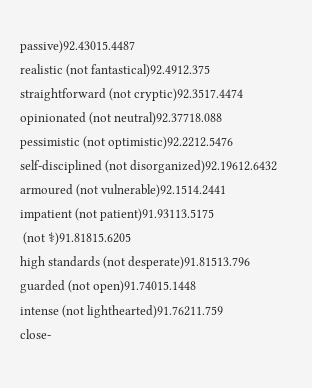passive)92.43015.4487
realistic (not fantastical)92.4912.375
straightforward (not cryptic)92.3517.4474
opinionated (not neutral)92.37718.088
pessimistic (not optimistic)92.2212.5476
self-disciplined (not disorganized)92.19612.6432
armoured (not vulnerable)92.1514.2441
impatient (not patient)91.93113.5175
 (not ⚕)91.81815.6205
high standards (not desperate)91.81513.796
guarded (not open)91.74015.1448
intense (not lighthearted)91.76211.759
close-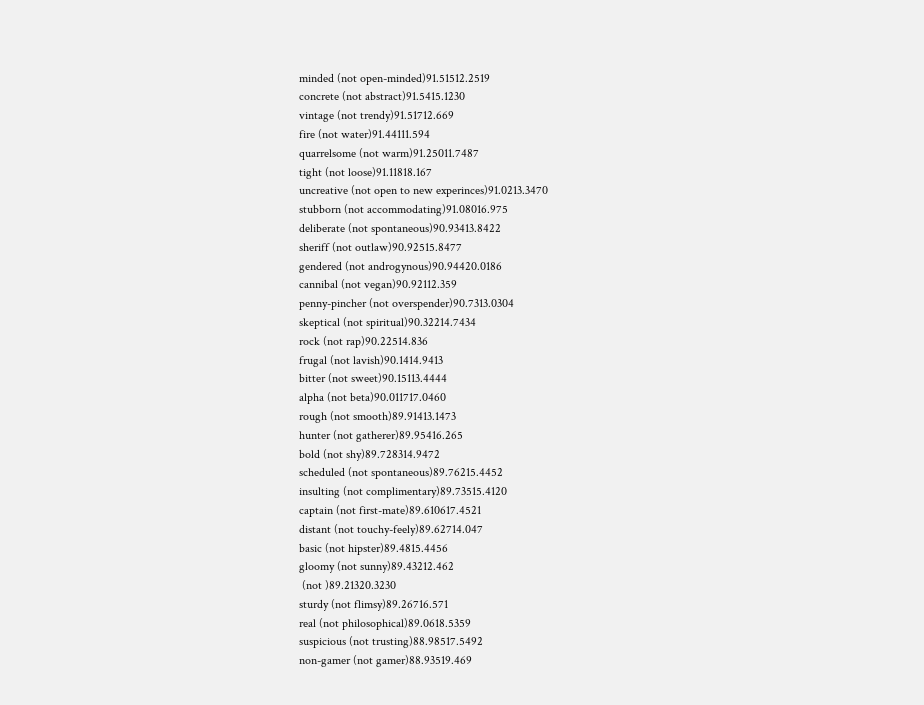minded (not open-minded)91.51512.2519
concrete (not abstract)91.5415.1230
vintage (not trendy)91.51712.669
fire (not water)91.44111.594
quarrelsome (not warm)91.25011.7487
tight (not loose)91.11818.167
uncreative (not open to new experinces)91.0213.3470
stubborn (not accommodating)91.08016.975
deliberate (not spontaneous)90.93413.8422
sheriff (not outlaw)90.92515.8477
gendered (not androgynous)90.94420.0186
cannibal (not vegan)90.92112.359
penny-pincher (not overspender)90.7313.0304
skeptical (not spiritual)90.32214.7434
rock (not rap)90.22514.836
frugal (not lavish)90.1414.9413
bitter (not sweet)90.15113.4444
alpha (not beta)90.011717.0460
rough (not smooth)89.91413.1473
hunter (not gatherer)89.95416.265
bold (not shy)89.728314.9472
scheduled (not spontaneous)89.76215.4452
insulting (not complimentary)89.73515.4120
captain (not first-mate)89.610617.4521
distant (not touchy-feely)89.62714.047
basic (not hipster)89.4815.4456
gloomy (not sunny)89.43212.462
 (not )89.21320.3230
sturdy (not flimsy)89.26716.571
real (not philosophical)89.0618.5359
suspicious (not trusting)88.98517.5492
non-gamer (not gamer)88.93519.469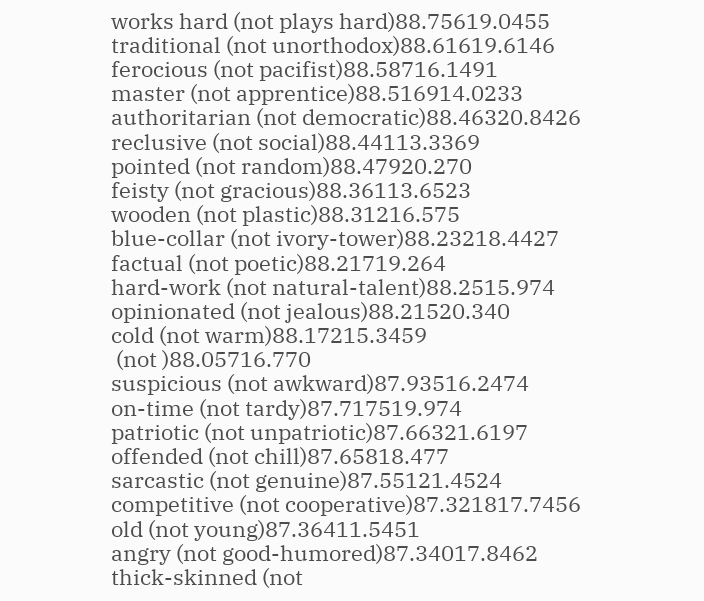works hard (not plays hard)88.75619.0455
traditional (not unorthodox)88.61619.6146
ferocious (not pacifist)88.58716.1491
master (not apprentice)88.516914.0233
authoritarian (not democratic)88.46320.8426
reclusive (not social)88.44113.3369
pointed (not random)88.47920.270
feisty (not gracious)88.36113.6523
wooden (not plastic)88.31216.575
blue-collar (not ivory-tower)88.23218.4427
factual (not poetic)88.21719.264
hard-work (not natural-talent)88.2515.974
opinionated (not jealous)88.21520.340
cold (not warm)88.17215.3459
 (not )88.05716.770
suspicious (not awkward)87.93516.2474
on-time (not tardy)87.717519.974
patriotic (not unpatriotic)87.66321.6197
offended (not chill)87.65818.477
sarcastic (not genuine)87.55121.4524
competitive (not cooperative)87.321817.7456
old (not young)87.36411.5451
angry (not good-humored)87.34017.8462
thick-skinned (not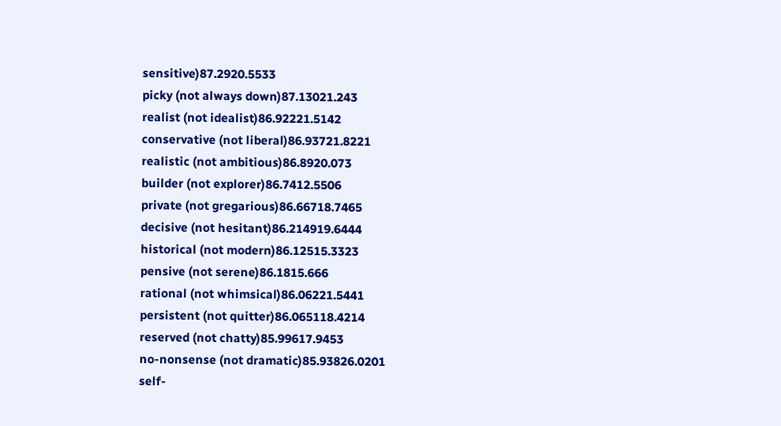sensitive)87.2920.5533
picky (not always down)87.13021.243
realist (not idealist)86.92221.5142
conservative (not liberal)86.93721.8221
realistic (not ambitious)86.8920.073
builder (not explorer)86.7412.5506
private (not gregarious)86.66718.7465
decisive (not hesitant)86.214919.6444
historical (not modern)86.12515.3323
pensive (not serene)86.1815.666
rational (not whimsical)86.06221.5441
persistent (not quitter)86.065118.4214
reserved (not chatty)85.99617.9453
no-nonsense (not dramatic)85.93826.0201
self-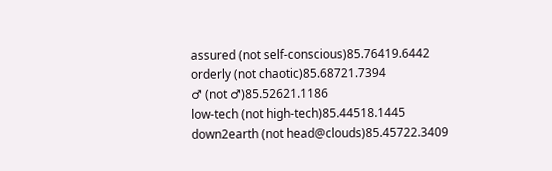assured (not self-conscious)85.76419.6442
orderly (not chaotic)85.68721.7394
♂ (not ♂)85.52621.1186
low-tech (not high-tech)85.44518.1445
down2earth (not head@clouds)85.45722.3409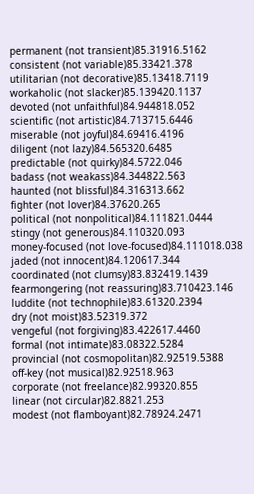permanent (not transient)85.31916.5162
consistent (not variable)85.33421.378
utilitarian (not decorative)85.13418.7119
workaholic (not slacker)85.139420.1137
devoted (not unfaithful)84.944818.052
scientific (not artistic)84.713715.6446
miserable (not joyful)84.69416.4196
diligent (not lazy)84.565320.6485
predictable (not quirky)84.5722.046
badass (not weakass)84.344822.563
haunted (not blissful)84.316313.662
fighter (not lover)84.37620.265
political (not nonpolitical)84.111821.0444
stingy (not generous)84.110320.093
money-focused (not love-focused)84.111018.038
jaded (not innocent)84.120617.344
coordinated (not clumsy)83.832419.1439
fearmongering (not reassuring)83.710423.146
luddite (not technophile)83.61320.2394
dry (not moist)83.52319.372
vengeful (not forgiving)83.422617.4460
formal (not intimate)83.08322.5284
provincial (not cosmopolitan)82.92519.5388
off-key (not musical)82.92518.963
corporate (not freelance)82.99320.855
linear (not circular)82.8821.253
modest (not flamboyant)82.78924.2471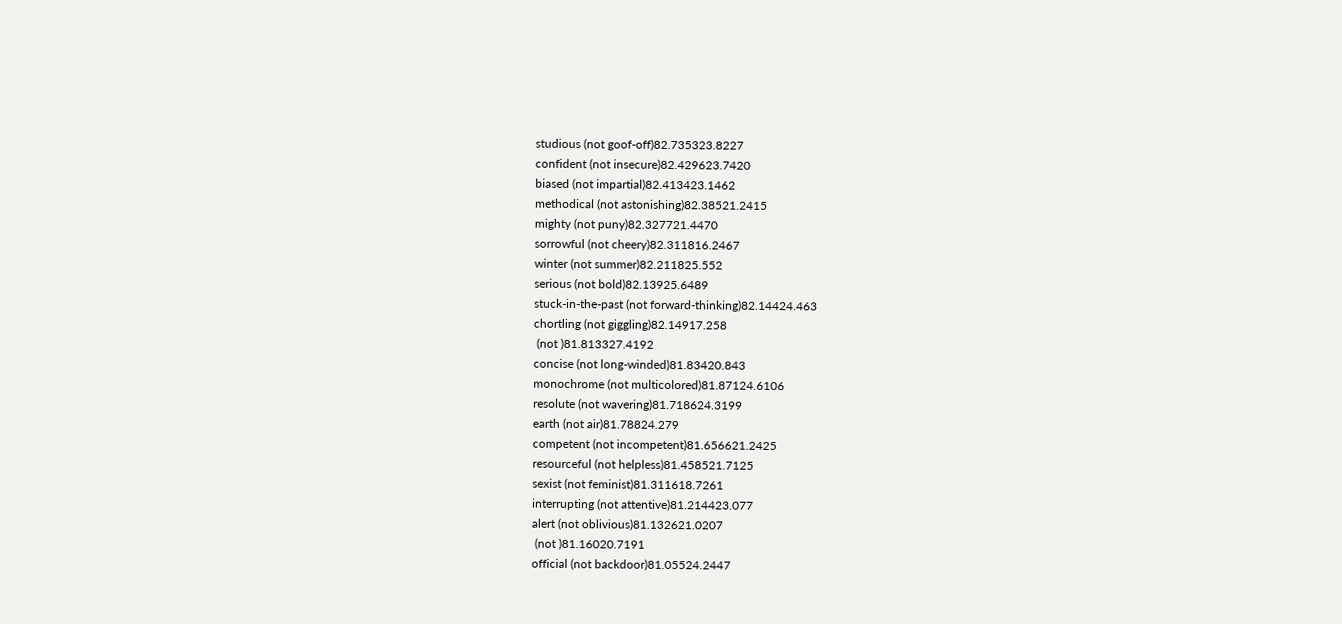studious (not goof-off)82.735323.8227
confident (not insecure)82.429623.7420
biased (not impartial)82.413423.1462
methodical (not astonishing)82.38521.2415
mighty (not puny)82.327721.4470
sorrowful (not cheery)82.311816.2467
winter (not summer)82.211825.552
serious (not bold)82.13925.6489
stuck-in-the-past (not forward-thinking)82.14424.463
chortling (not giggling)82.14917.258
 (not )81.813327.4192
concise (not long-winded)81.83420.843
monochrome (not multicolored)81.87124.6106
resolute (not wavering)81.718624.3199
earth (not air)81.78824.279
competent (not incompetent)81.656621.2425
resourceful (not helpless)81.458521.7125
sexist (not feminist)81.311618.7261
interrupting (not attentive)81.214423.077
alert (not oblivious)81.132621.0207
 (not )81.16020.7191
official (not backdoor)81.05524.2447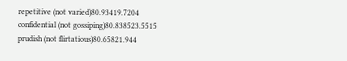repetitive (not varied)80.93419.7204
confidential (not gossiping)80.838523.5515
prudish (not flirtatious)80.65821.944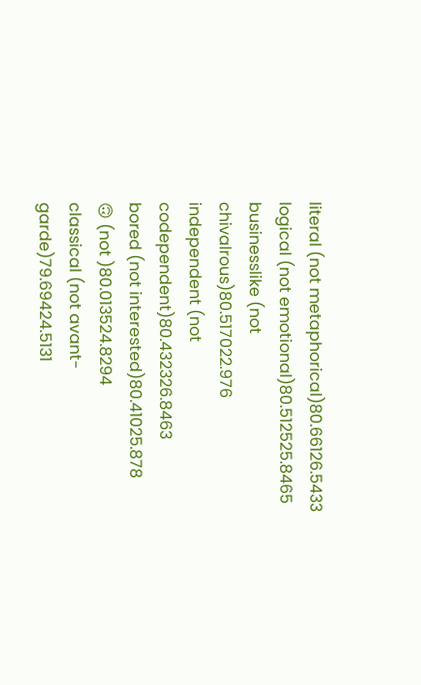literal (not metaphorical)80.66126.5433
logical (not emotional)80.512525.8465
businesslike (not chivalrous)80.517022.976
independent (not codependent)80.432326.8463
bored (not interested)80.41025.878
🙃 (not )80.013524.8294
classical (not avant-garde)79.69424.5131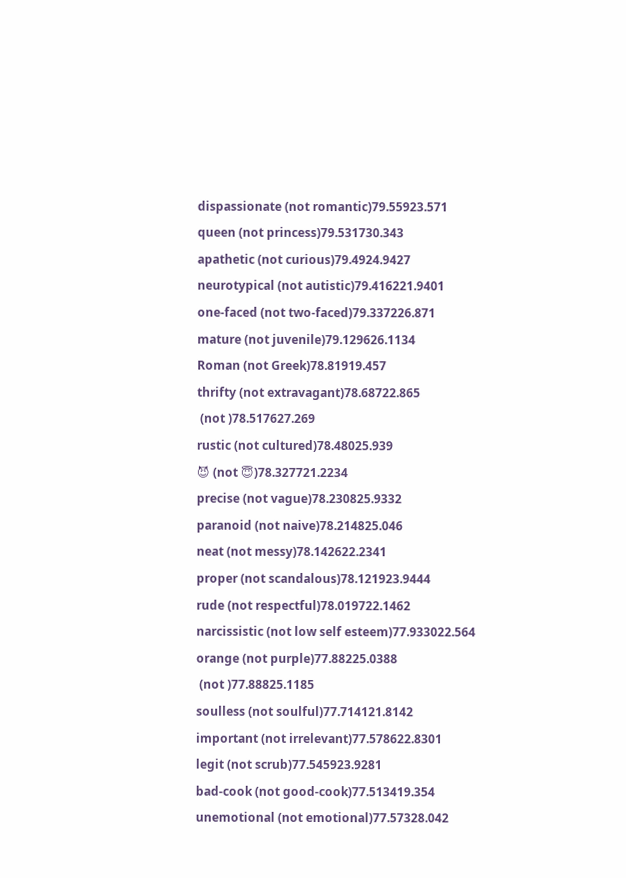dispassionate (not romantic)79.55923.571
queen (not princess)79.531730.343
apathetic (not curious)79.4924.9427
neurotypical (not autistic)79.416221.9401
one-faced (not two-faced)79.337226.871
mature (not juvenile)79.129626.1134
Roman (not Greek)78.81919.457
thrifty (not extravagant)78.68722.865
 (not )78.517627.269
rustic (not cultured)78.48025.939
😈 (not 😇)78.327721.2234
precise (not vague)78.230825.9332
paranoid (not naive)78.214825.046
neat (not messy)78.142622.2341
proper (not scandalous)78.121923.9444
rude (not respectful)78.019722.1462
narcissistic (not low self esteem)77.933022.564
orange (not purple)77.88225.0388
 (not )77.88825.1185
soulless (not soulful)77.714121.8142
important (not irrelevant)77.578622.8301
legit (not scrub)77.545923.9281
bad-cook (not good-cook)77.513419.354
unemotional (not emotional)77.57328.042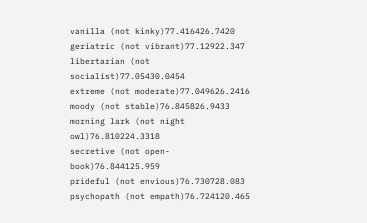vanilla (not kinky)77.416426.7420
geriatric (not vibrant)77.12922.347
libertarian (not socialist)77.05430.0454
extreme (not moderate)77.049626.2416
moody (not stable)76.845826.9433
morning lark (not night owl)76.810224.3318
secretive (not open-book)76.844125.959
prideful (not envious)76.730728.083
psychopath (not empath)76.724120.465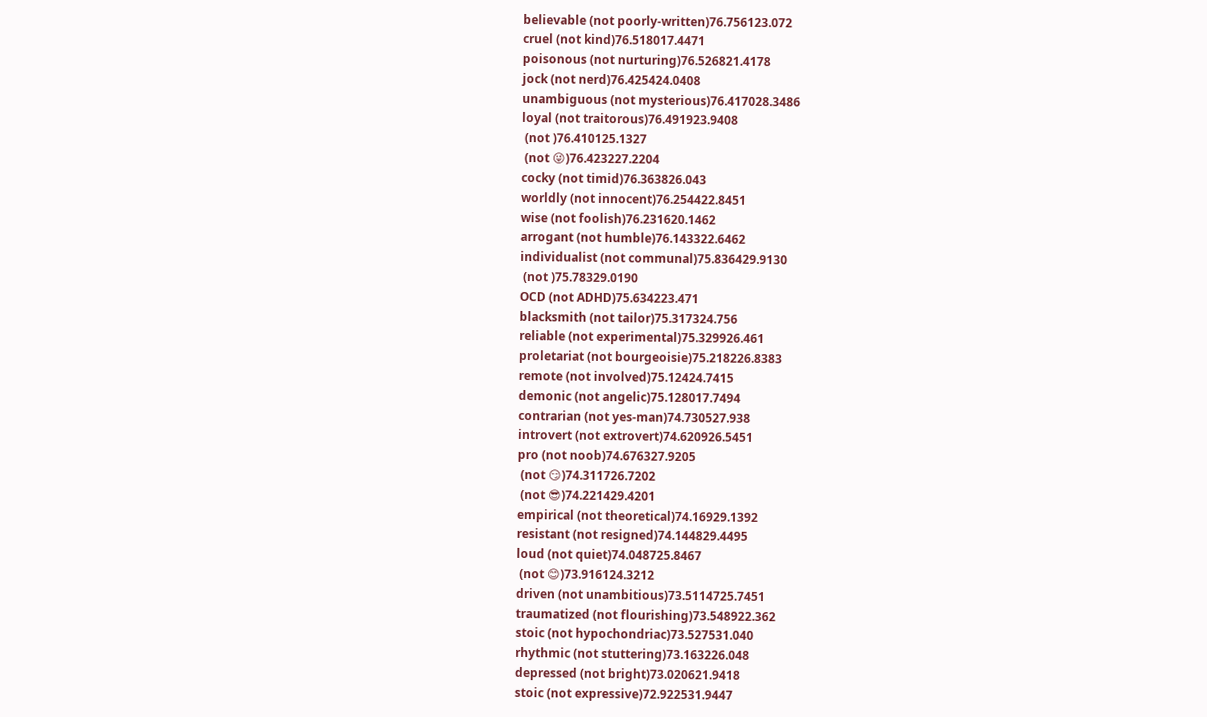believable (not poorly-written)76.756123.072
cruel (not kind)76.518017.4471
poisonous (not nurturing)76.526821.4178
jock (not nerd)76.425424.0408
unambiguous (not mysterious)76.417028.3486
loyal (not traitorous)76.491923.9408
 (not )76.410125.1327
 (not 😜)76.423227.2204
cocky (not timid)76.363826.043
worldly (not innocent)76.254422.8451
wise (not foolish)76.231620.1462
arrogant (not humble)76.143322.6462
individualist (not communal)75.836429.9130
 (not )75.78329.0190
OCD (not ADHD)75.634223.471
blacksmith (not tailor)75.317324.756
reliable (not experimental)75.329926.461
proletariat (not bourgeoisie)75.218226.8383
remote (not involved)75.12424.7415
demonic (not angelic)75.128017.7494
contrarian (not yes-man)74.730527.938
introvert (not extrovert)74.620926.5451
pro (not noob)74.676327.9205
 (not 😏)74.311726.7202
 (not 😎)74.221429.4201
empirical (not theoretical)74.16929.1392
resistant (not resigned)74.144829.4495
loud (not quiet)74.048725.8467
 (not 😊)73.916124.3212
driven (not unambitious)73.5114725.7451
traumatized (not flourishing)73.548922.362
stoic (not hypochondriac)73.527531.040
rhythmic (not stuttering)73.163226.048
depressed (not bright)73.020621.9418
stoic (not expressive)72.922531.9447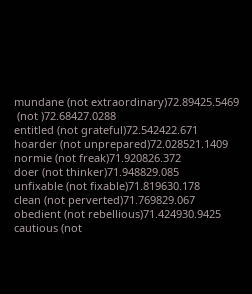mundane (not extraordinary)72.89425.5469
 (not )72.68427.0288
entitled (not grateful)72.542422.671
hoarder (not unprepared)72.028521.1409
normie (not freak)71.920826.372
doer (not thinker)71.948829.085
unfixable (not fixable)71.819630.178
clean (not perverted)71.769829.067
obedient (not rebellious)71.424930.9425
cautious (not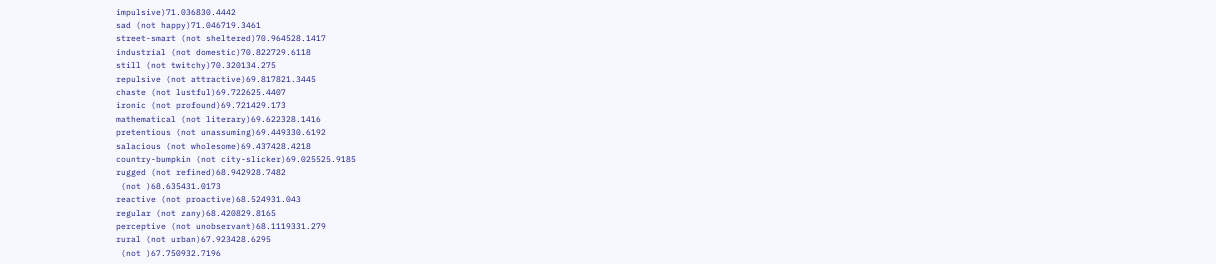impulsive)71.036830.4442
sad (not happy)71.046719.3461
street-smart (not sheltered)70.964528.1417
industrial (not domestic)70.822729.6118
still (not twitchy)70.320134.275
repulsive (not attractive)69.817821.3445
chaste (not lustful)69.722625.4407
ironic (not profound)69.721429.173
mathematical (not literary)69.622328.1416
pretentious (not unassuming)69.449330.6192
salacious (not wholesome)69.437428.4218
country-bumpkin (not city-slicker)69.025525.9185
rugged (not refined)68.942928.7482
 (not )68.635431.0173
reactive (not proactive)68.524931.043
regular (not zany)68.420829.8165
perceptive (not unobservant)68.1119331.279
rural (not urban)67.923428.6295
 (not )67.750932.7196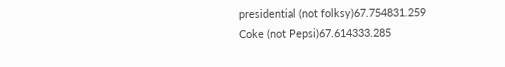presidential (not folksy)67.754831.259
Coke (not Pepsi)67.614333.285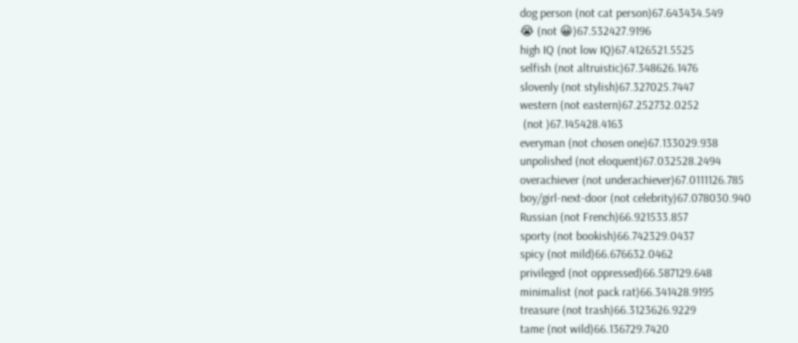dog person (not cat person)67.643434.549
😭 (not 😀)67.532427.9196
high IQ (not low IQ)67.4126521.5525
selfish (not altruistic)67.348626.1476
slovenly (not stylish)67.327025.7447
western (not eastern)67.252732.0252
 (not )67.145428.4163
everyman (not chosen one)67.133029.938
unpolished (not eloquent)67.032528.2494
overachiever (not underachiever)67.0111126.785
boy/girl-next-door (not celebrity)67.078030.940
Russian (not French)66.921533.857
sporty (not bookish)66.742329.0437
spicy (not mild)66.676632.0462
privileged (not oppressed)66.587129.648
minimalist (not pack rat)66.341428.9195
treasure (not trash)66.3123626.9229
tame (not wild)66.136729.7420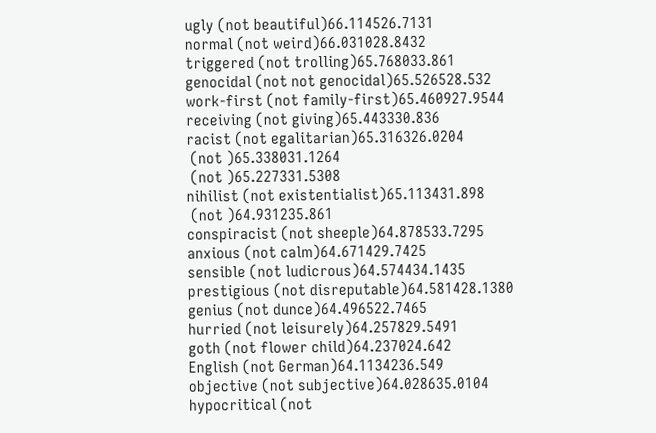ugly (not beautiful)66.114526.7131
normal (not weird)66.031028.8432
triggered (not trolling)65.768033.861
genocidal (not not genocidal)65.526528.532
work-first (not family-first)65.460927.9544
receiving (not giving)65.443330.836
racist (not egalitarian)65.316326.0204
 (not )65.338031.1264
 (not )65.227331.5308
nihilist (not existentialist)65.113431.898
 (not )64.931235.861
conspiracist (not sheeple)64.878533.7295
anxious (not calm)64.671429.7425
sensible (not ludicrous)64.574434.1435
prestigious (not disreputable)64.581428.1380
genius (not dunce)64.496522.7465
hurried (not leisurely)64.257829.5491
goth (not flower child)64.237024.642
English (not German)64.1134236.549
objective (not subjective)64.028635.0104
hypocritical (not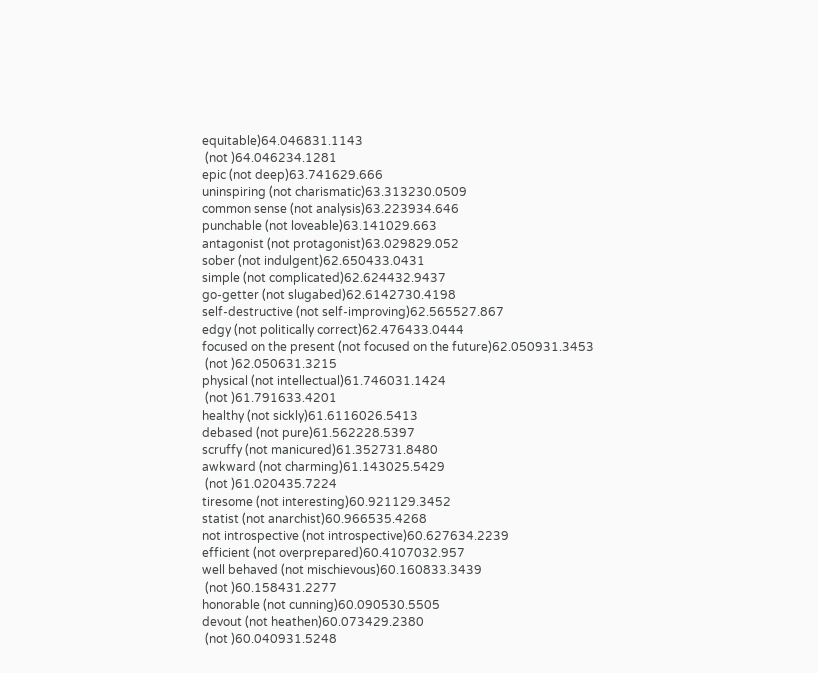equitable)64.046831.1143
 (not )64.046234.1281
epic (not deep)63.741629.666
uninspiring (not charismatic)63.313230.0509
common sense (not analysis)63.223934.646
punchable (not loveable)63.141029.663
antagonist (not protagonist)63.029829.052
sober (not indulgent)62.650433.0431
simple (not complicated)62.624432.9437
go-getter (not slugabed)62.6142730.4198
self-destructive (not self-improving)62.565527.867
edgy (not politically correct)62.476433.0444
focused on the present (not focused on the future)62.050931.3453
 (not )62.050631.3215
physical (not intellectual)61.746031.1424
 (not )61.791633.4201
healthy (not sickly)61.6116026.5413
debased (not pure)61.562228.5397
scruffy (not manicured)61.352731.8480
awkward (not charming)61.143025.5429
 (not )61.020435.7224
tiresome (not interesting)60.921129.3452
statist (not anarchist)60.966535.4268
not introspective (not introspective)60.627634.2239
efficient (not overprepared)60.4107032.957
well behaved (not mischievous)60.160833.3439
 (not )60.158431.2277
honorable (not cunning)60.090530.5505
devout (not heathen)60.073429.2380
 (not )60.040931.5248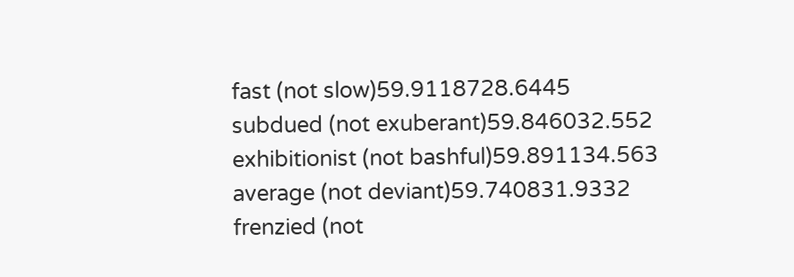fast (not slow)59.9118728.6445
subdued (not exuberant)59.846032.552
exhibitionist (not bashful)59.891134.563
average (not deviant)59.740831.9332
frenzied (not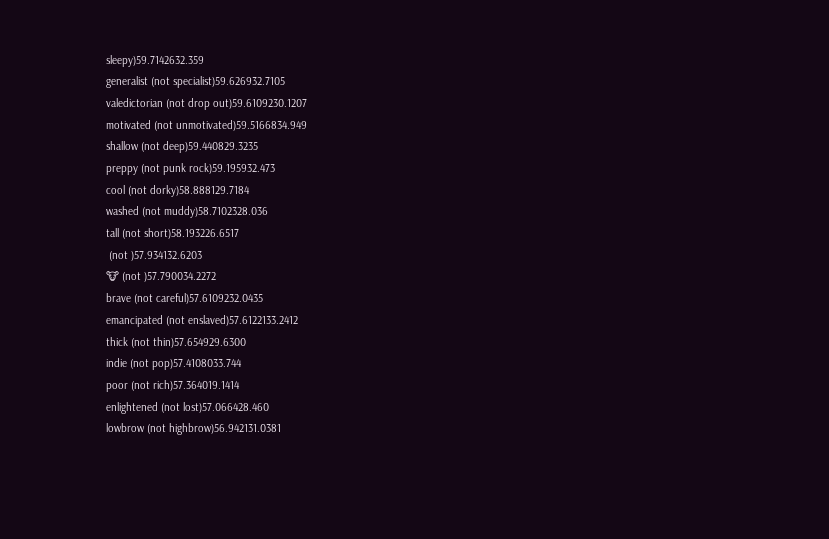sleepy)59.7142632.359
generalist (not specialist)59.626932.7105
valedictorian (not drop out)59.6109230.1207
motivated (not unmotivated)59.5166834.949
shallow (not deep)59.440829.3235
preppy (not punk rock)59.195932.473
cool (not dorky)58.888129.7184
washed (not muddy)58.7102328.036
tall (not short)58.193226.6517
 (not )57.934132.6203
🐮 (not )57.790034.2272
brave (not careful)57.6109232.0435
emancipated (not enslaved)57.6122133.2412
thick (not thin)57.654929.6300
indie (not pop)57.4108033.744
poor (not rich)57.364019.1414
enlightened (not lost)57.066428.460
lowbrow (not highbrow)56.942131.0381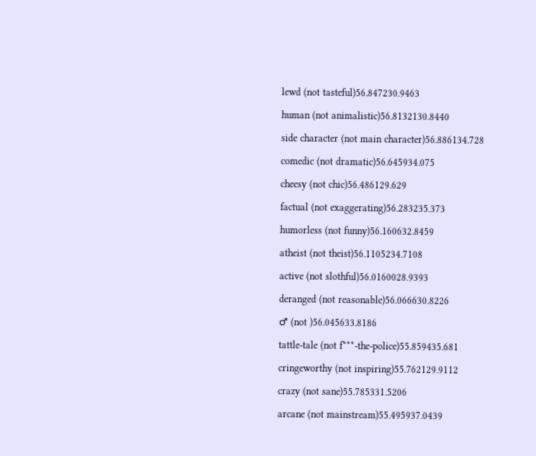lewd (not tasteful)56.847230.9463
human (not animalistic)56.8132130.8440
side character (not main character)56.886134.728
comedic (not dramatic)56.645934.075
cheesy (not chic)56.486129.629
factual (not exaggerating)56.283235.373
humorless (not funny)56.160632.8459
atheist (not theist)56.1105234.7108
active (not slothful)56.0160028.9393
deranged (not reasonable)56.066630.8226
♂ (not )56.045633.8186
tattle-tale (not f***-the-police)55.859435.681
cringeworthy (not inspiring)55.762129.9112
crazy (not sane)55.785331.5206
arcane (not mainstream)55.495937.0439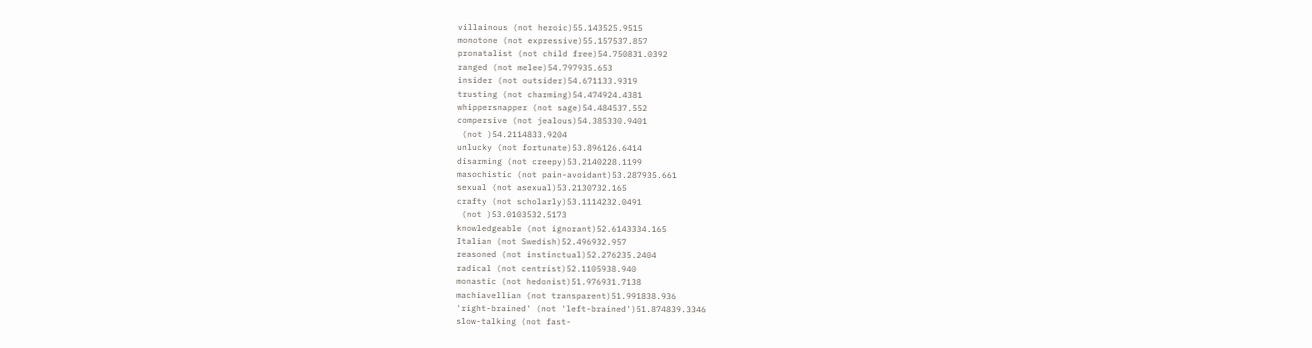villainous (not heroic)55.143525.9515
monotone (not expressive)55.157537.857
pronatalist (not child free)54.750831.0392
ranged (not melee)54.797935.653
insider (not outsider)54.671133.9319
trusting (not charming)54.474924.4381
whippersnapper (not sage)54.484537.552
compersive (not jealous)54.385330.9401
 (not )54.2114833.9204
unlucky (not fortunate)53.896126.6414
disarming (not creepy)53.2140228.1199
masochistic (not pain-avoidant)53.287935.661
sexual (not asexual)53.2130732.165
crafty (not scholarly)53.1114232.0491
 (not )53.0103532.5173
knowledgeable (not ignorant)52.6143334.165
Italian (not Swedish)52.496932.957
reasoned (not instinctual)52.276235.2404
radical (not centrist)52.1105938.940
monastic (not hedonist)51.976931.7138
machiavellian (not transparent)51.991838.936
'right-brained' (not 'left-brained')51.874839.3346
slow-talking (not fast-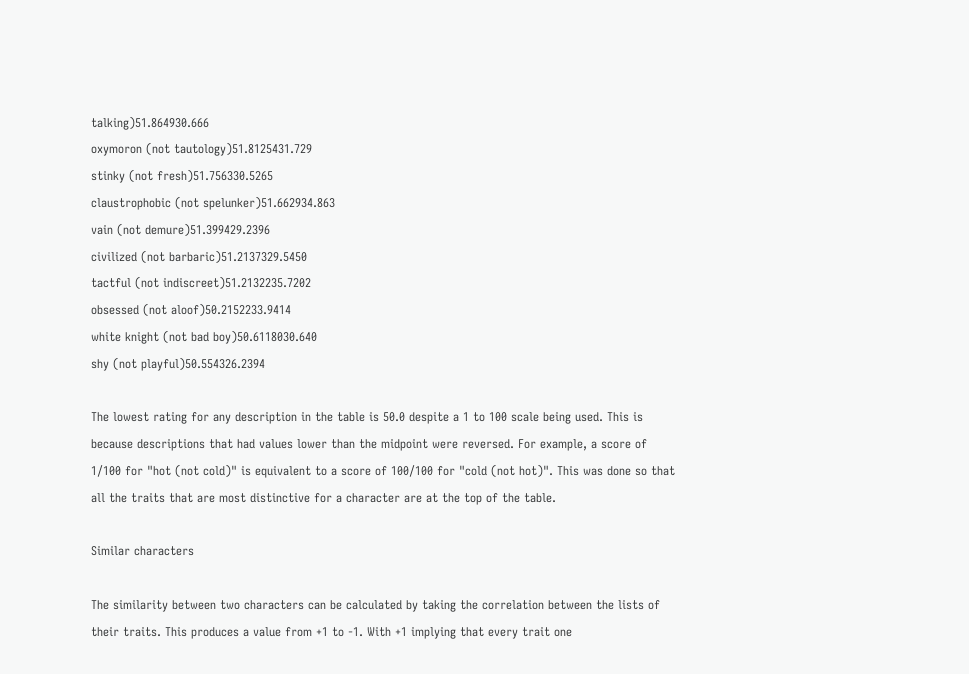talking)51.864930.666
oxymoron (not tautology)51.8125431.729
stinky (not fresh)51.756330.5265
claustrophobic (not spelunker)51.662934.863
vain (not demure)51.399429.2396
civilized (not barbaric)51.2137329.5450
tactful (not indiscreet)51.2132235.7202
obsessed (not aloof)50.2152233.9414
white knight (not bad boy)50.6118030.640
shy (not playful)50.554326.2394

The lowest rating for any description in the table is 50.0 despite a 1 to 100 scale being used. This is because descriptions that had values lower than the midpoint were reversed. For example, a score of 1/100 for "hot (not cold)" is equivalent to a score of 100/100 for "cold (not hot)". This was done so that all the traits that are most distinctive for a character are at the top of the table.

Similar characters

The similarity between two characters can be calculated by taking the correlation between the lists of their traits. This produces a value from +1 to -1. With +1 implying that every trait one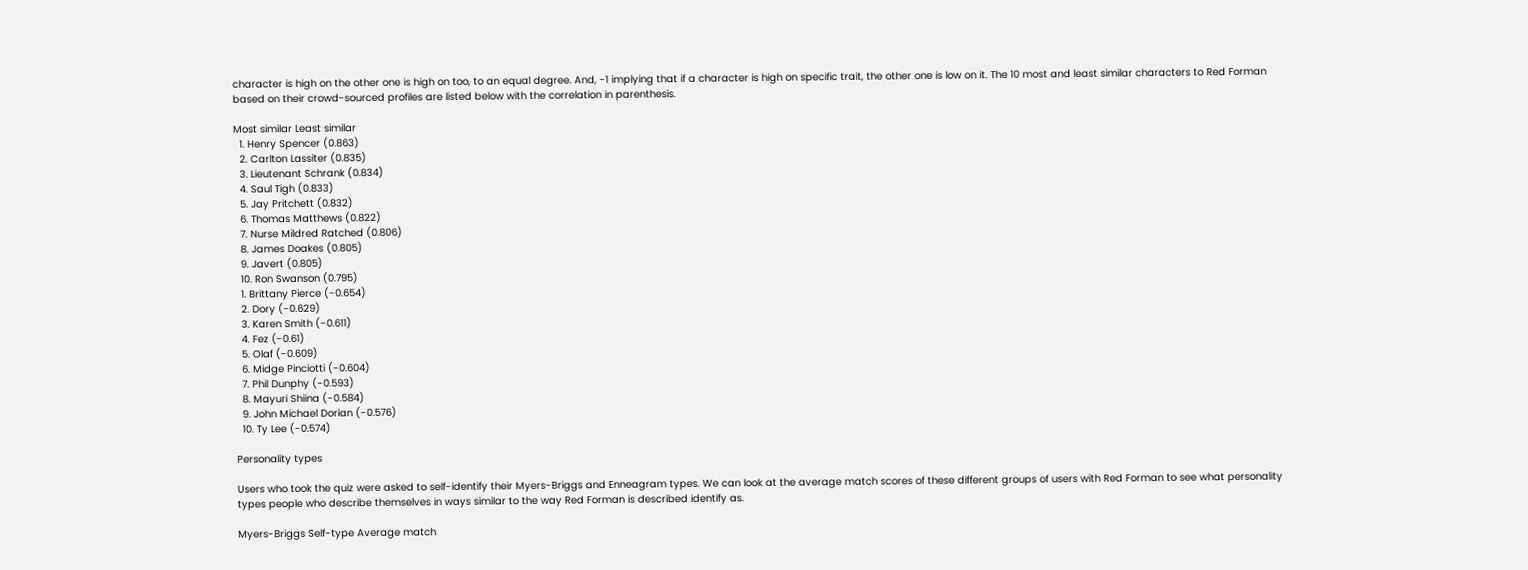character is high on the other one is high on too, to an equal degree. And, -1 implying that if a character is high on specific trait, the other one is low on it. The 10 most and least similar characters to Red Forman based on their crowd-sourced profiles are listed below with the correlation in parenthesis.

Most similar Least similar
  1. Henry Spencer (0.863)
  2. Carlton Lassiter (0.835)
  3. Lieutenant Schrank (0.834)
  4. Saul Tigh (0.833)
  5. Jay Pritchett (0.832)
  6. Thomas Matthews (0.822)
  7. Nurse Mildred Ratched (0.806)
  8. James Doakes (0.805)
  9. Javert (0.805)
  10. Ron Swanson (0.795)
  1. Brittany Pierce (-0.654)
  2. Dory (-0.629)
  3. Karen Smith (-0.611)
  4. Fez (-0.61)
  5. Olaf (-0.609)
  6. Midge Pinciotti (-0.604)
  7. Phil Dunphy (-0.593)
  8. Mayuri Shiina (-0.584)
  9. John Michael Dorian (-0.576)
  10. Ty Lee (-0.574)

Personality types

Users who took the quiz were asked to self-identify their Myers-Briggs and Enneagram types. We can look at the average match scores of these different groups of users with Red Forman to see what personality types people who describe themselves in ways similar to the way Red Forman is described identify as.

Myers-Briggs Self-type Average match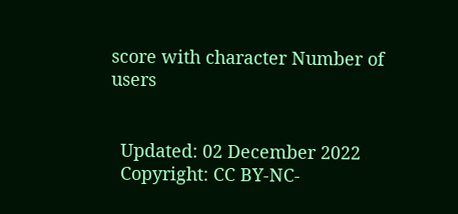score with character Number of users


  Updated: 02 December 2022
  Copyright: CC BY-NC-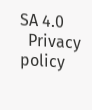SA 4.0
  Privacy policy